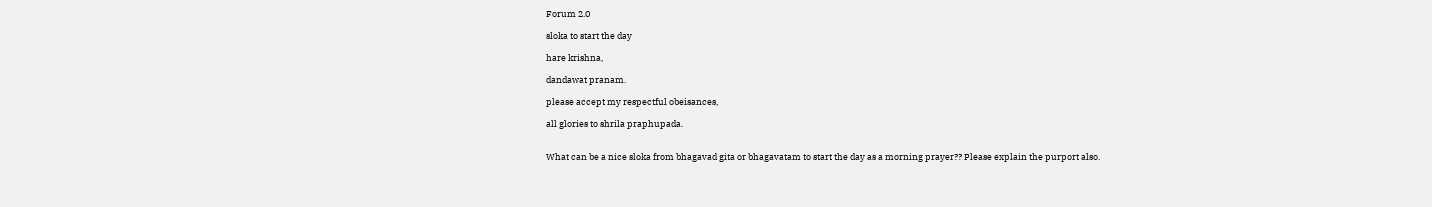Forum 2.0

sloka to start the day

hare krishna,

dandawat pranam.

please accept my respectful obeisances,

all glories to shrila praphupada.


What can be a nice sloka from bhagavad gita or bhagavatam to start the day as a morning prayer?? Please explain the purport also.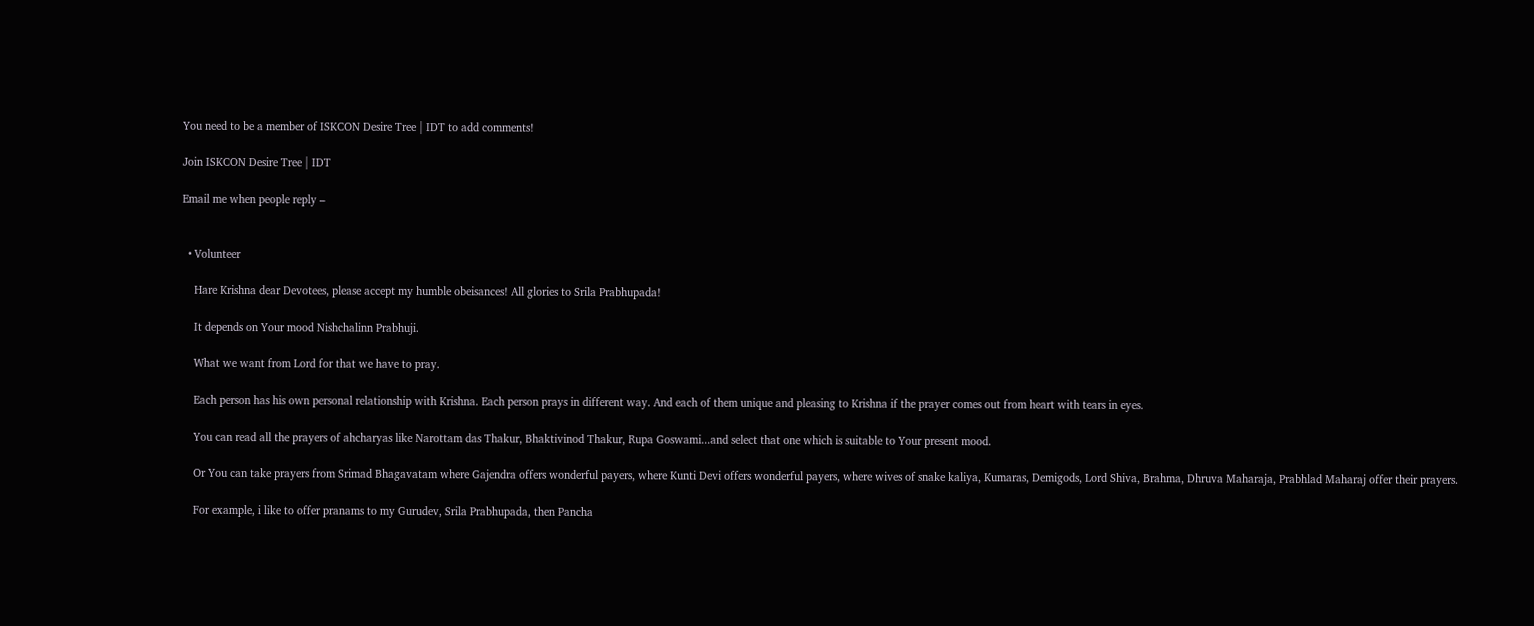You need to be a member of ISKCON Desire Tree | IDT to add comments!

Join ISKCON Desire Tree | IDT

Email me when people reply –


  • Volunteer

    Hare Krishna dear Devotees, please accept my humble obeisances! All glories to Srila Prabhupada!

    It depends on Your mood Nishchalinn Prabhuji.

    What we want from Lord for that we have to pray.

    Each person has his own personal relationship with Krishna. Each person prays in different way. And each of them unique and pleasing to Krishna if the prayer comes out from heart with tears in eyes.

    You can read all the prayers of ahcharyas like Narottam das Thakur, Bhaktivinod Thakur, Rupa Goswami...and select that one which is suitable to Your present mood.

    Or You can take prayers from Srimad Bhagavatam where Gajendra offers wonderful payers, where Kunti Devi offers wonderful payers, where wives of snake kaliya, Kumaras, Demigods, Lord Shiva, Brahma, Dhruva Maharaja, Prabhlad Maharaj offer their prayers.

    For example, i like to offer pranams to my Gurudev, Srila Prabhupada, then Pancha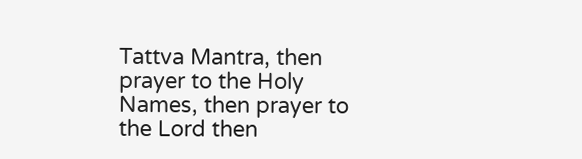Tattva Mantra, then prayer to the Holy Names, then prayer to the Lord then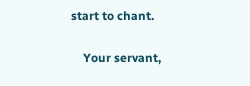start to chant.

    Your servant,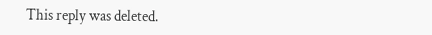This reply was deleted.